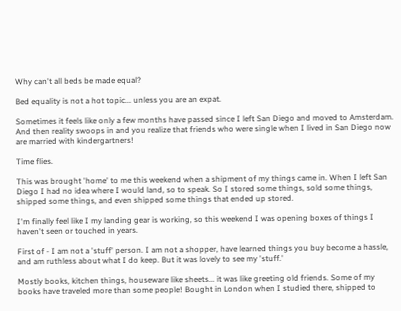Why can't all beds be made equal?

Bed equality is not a hot topic... unless you are an expat.

Sometimes it feels like only a few months have passed since I left San Diego and moved to Amsterdam. And then reality swoops in and you realize that friends who were single when I lived in San Diego now are married with kindergartners!

Time flies.

This was brought 'home' to me this weekend when a shipment of my things came in. When I left San Diego I had no idea where I would land, so to speak. So I stored some things, sold some things, shipped some things, and even shipped some things that ended up stored.

I'm finally feel like I my landing gear is working, so this weekend I was opening boxes of things I haven't seen or touched in years.

First of - I am not a 'stuff' person. I am not a shopper, have learned things you buy become a hassle, and am ruthless about what I do keep. But it was lovely to see my 'stuff.'

Mostly books, kitchen things, houseware like sheets... it was like greeting old friends. Some of my books have traveled more than some people! Bought in London when I studied there, shipped to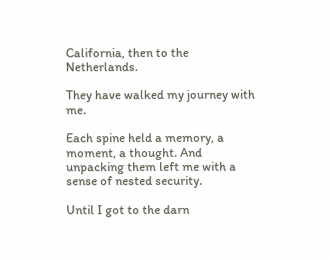California, then to the Netherlands.

They have walked my journey with me.

Each spine held a memory, a moment, a thought. And unpacking them left me with a sense of nested security.

Until I got to the darn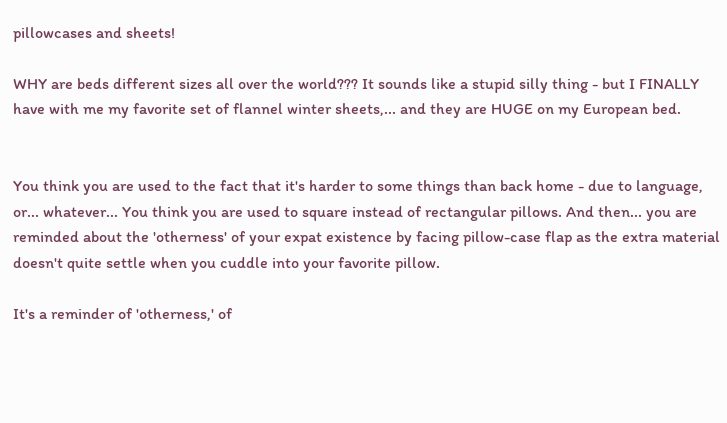pillowcases and sheets!

WHY are beds different sizes all over the world??? It sounds like a stupid silly thing - but I FINALLY have with me my favorite set of flannel winter sheets,... and they are HUGE on my European bed.


You think you are used to the fact that it's harder to some things than back home - due to language, or... whatever... You think you are used to square instead of rectangular pillows. And then... you are reminded about the 'otherness' of your expat existence by facing pillow-case flap as the extra material doesn't quite settle when you cuddle into your favorite pillow.

It's a reminder of 'otherness,' of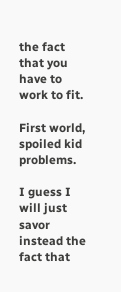the fact that you have to work to fit.

First world, spoiled kid problems.

I guess I will just savor instead the fact that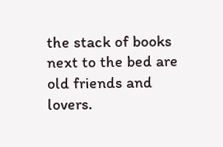the stack of books next to the bed are old friends and lovers.